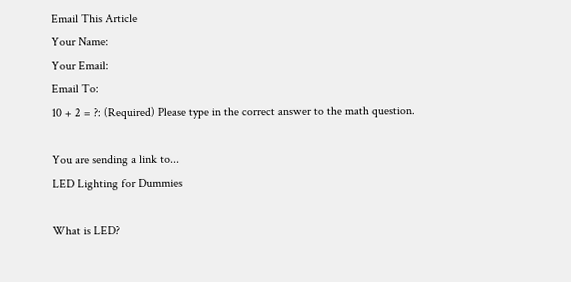Email This Article
Your Name:
Your Email:
Email To:
10 + 2 = ?: (Required) Please type in the correct answer to the math question.

You are sending a link to...
LED Lighting for Dummies

What is LED?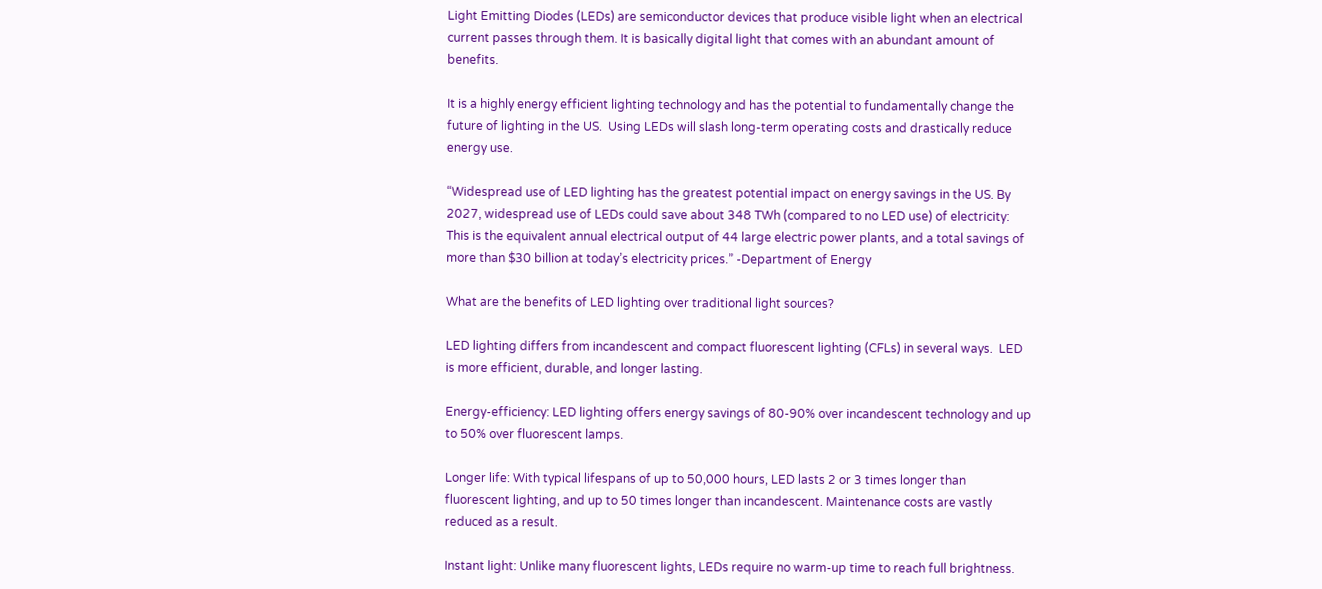Light Emitting Diodes (LEDs) are semiconductor devices that produce visible light when an electrical current passes through them. It is basically digital light that comes with an abundant amount of benefits.

It is a highly energy efficient lighting technology and has the potential to fundamentally change the future of lighting in the US.  Using LEDs will slash long-term operating costs and drastically reduce energy use.

“Widespread use of LED lighting has the greatest potential impact on energy savings in the US. By 2027, widespread use of LEDs could save about 348 TWh (compared to no LED use) of electricity: This is the equivalent annual electrical output of 44 large electric power plants, and a total savings of more than $30 billion at today’s electricity prices.” -Department of Energy

What are the benefits of LED lighting over traditional light sources?

LED lighting differs from incandescent and compact fluorescent lighting (CFLs) in several ways.  LED is more efficient, durable, and longer lasting.

Energy-efficiency: LED lighting offers energy savings of 80-90% over incandescent technology and up to 50% over fluorescent lamps.

Longer life: With typical lifespans of up to 50,000 hours, LED lasts 2 or 3 times longer than fluorescent lighting, and up to 50 times longer than incandescent. Maintenance costs are vastly reduced as a result.

Instant light: Unlike many fluorescent lights, LEDs require no warm-up time to reach full brightness.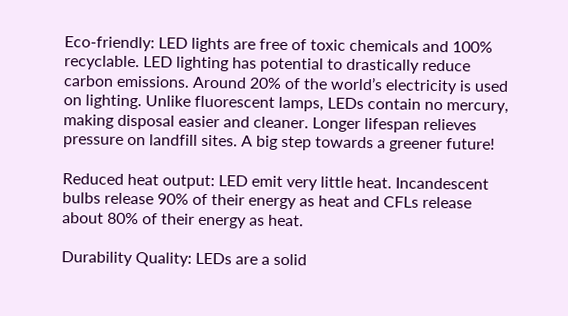Eco-friendly: LED lights are free of toxic chemicals and 100% recyclable. LED lighting has potential to drastically reduce carbon emissions. Around 20% of the world’s electricity is used on lighting. Unlike fluorescent lamps, LEDs contain no mercury, making disposal easier and cleaner. Longer lifespan relieves pressure on landfill sites. A big step towards a greener future!

Reduced heat output: LED emit very little heat. Incandescent bulbs release 90% of their energy as heat and CFLs release about 80% of their energy as heat.

Durability Quality: LEDs are a solid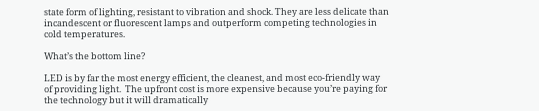state form of lighting, resistant to vibration and shock. They are less delicate than incandescent or fluorescent lamps and outperform competing technologies in cold temperatures.

What’s the bottom line?

LED is by far the most energy efficient, the cleanest, and most eco-friendly way of providing light.  The upfront cost is more expensive because you’re paying for the technology but it will dramatically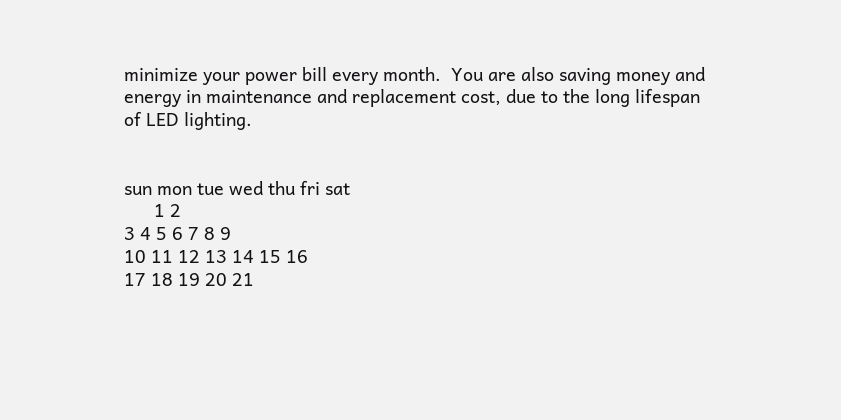minimize your power bill every month.  You are also saving money and energy in maintenance and replacement cost, due to the long lifespan of LED lighting.


sun mon tue wed thu fri sat
      1 2
3 4 5 6 7 8 9
10 11 12 13 14 15 16
17 18 19 20 21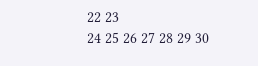22 23
24 25 26 27 28 29 30